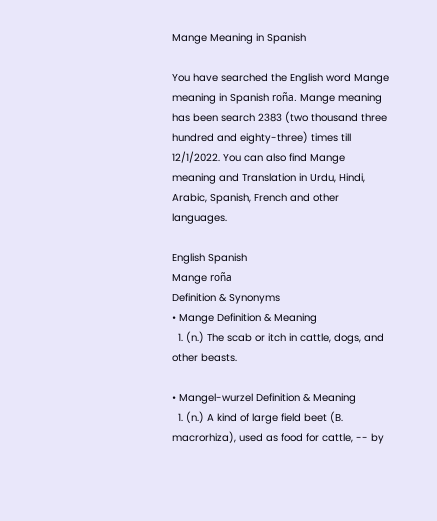Mange Meaning in Spanish

You have searched the English word Mange meaning in Spanish roña. Mange meaning has been search 2383 (two thousand three hundred and eighty-three) times till 12/1/2022. You can also find Mange meaning and Translation in Urdu, Hindi, Arabic, Spanish, French and other languages.

English Spanish
Mange roña
Definition & Synonyms
• Mange Definition & Meaning
  1. (n.) The scab or itch in cattle, dogs, and other beasts.

• Mangel-wurzel Definition & Meaning
  1. (n.) A kind of large field beet (B. macrorhiza), used as food for cattle, -- by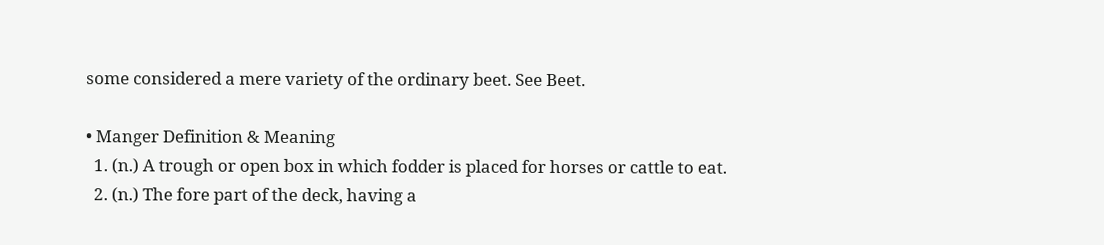some considered a mere variety of the ordinary beet. See Beet.

• Manger Definition & Meaning
  1. (n.) A trough or open box in which fodder is placed for horses or cattle to eat.
  2. (n.) The fore part of the deck, having a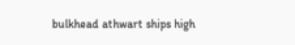bulkhead athwart ships high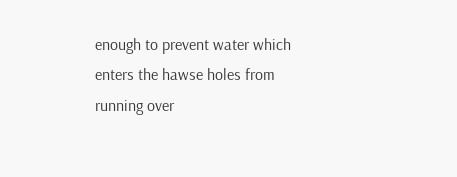enough to prevent water which enters the hawse holes from running over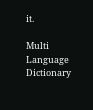it.

Multi Language Dictionary